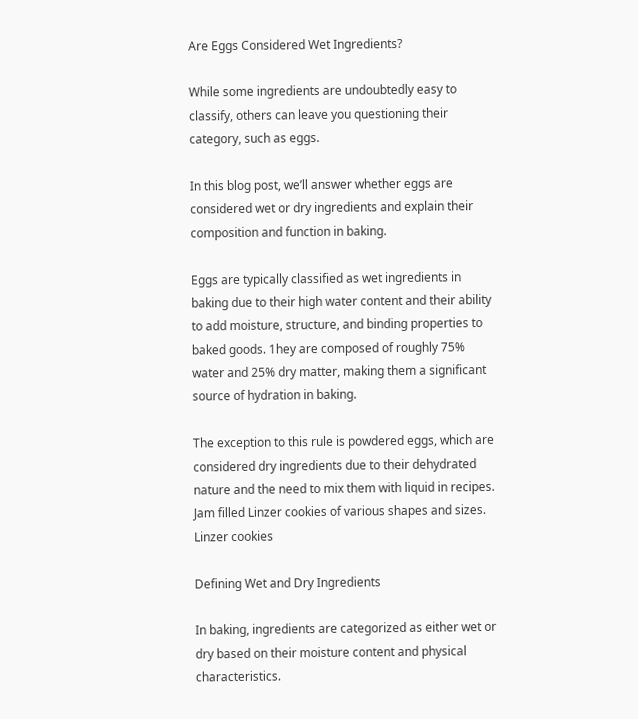Are Eggs Considered Wet Ingredients?

While some ingredients are undoubtedly easy to classify, others can leave you questioning their category, such as eggs.

In this blog post, we’ll answer whether eggs are considered wet or dry ingredients and explain their composition and function in baking.

Eggs are typically classified as wet ingredients in baking due to their high water content and their ability to add moisture, structure, and binding properties to baked goods. 1hey are composed of roughly 75% water and 25% dry matter, making them a significant source of hydration in baking.

The exception to this rule is powdered eggs, which are considered dry ingredients due to their dehydrated nature and the need to mix them with liquid in recipes.
Jam filled Linzer cookies of various shapes and sizes.
Linzer cookies

Defining Wet and Dry Ingredients

In baking, ingredients are categorized as either wet or dry based on their moisture content and physical characteristics.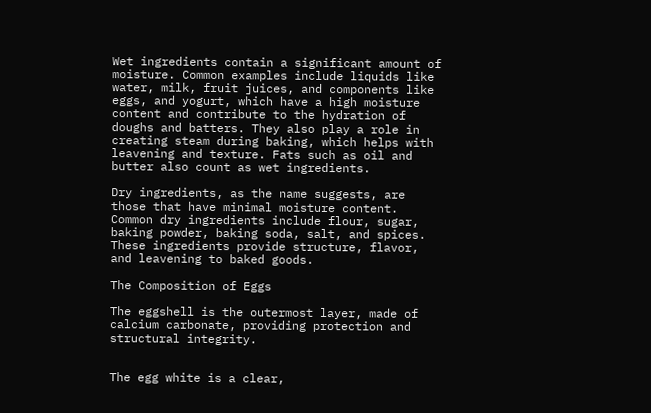Wet ingredients contain a significant amount of moisture. Common examples include liquids like water, milk, fruit juices, and components like eggs, and yogurt, which have a high moisture content and contribute to the hydration of doughs and batters. They also play a role in creating steam during baking, which helps with leavening and texture. Fats such as oil and butter also count as wet ingredients.

Dry ingredients, as the name suggests, are those that have minimal moisture content. Common dry ingredients include flour, sugar, baking powder, baking soda, salt, and spices. These ingredients provide structure, flavor, and leavening to baked goods.

The Composition of Eggs

The eggshell is the outermost layer, made of calcium carbonate, providing protection and structural integrity.


The egg white is a clear,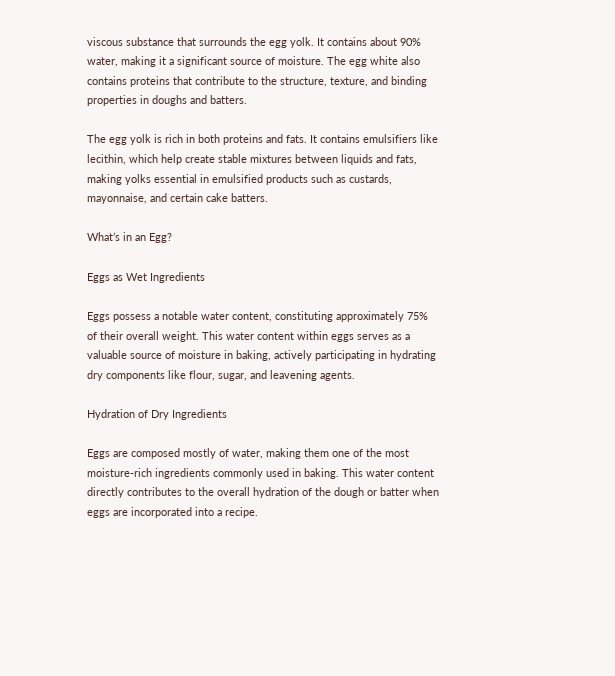viscous substance that surrounds the egg yolk. It contains about 90% water, making it a significant source of moisture. The egg white also contains proteins that contribute to the structure, texture, and binding properties in doughs and batters.

The egg yolk is rich in both proteins and fats. It contains emulsifiers like lecithin, which help create stable mixtures between liquids and fats, making yolks essential in emulsified products such as custards, mayonnaise, and certain cake batters.

What’s in an Egg?

Eggs as Wet Ingredients

Eggs possess a notable water content, constituting approximately 75% of their overall weight. This water content within eggs serves as a valuable source of moisture in baking, actively participating in hydrating dry components like flour, sugar, and leavening agents.

Hydration of Dry Ingredients

Eggs are composed mostly of water, making them one of the most moisture-rich ingredients commonly used in baking. This water content directly contributes to the overall hydration of the dough or batter when eggs are incorporated into a recipe.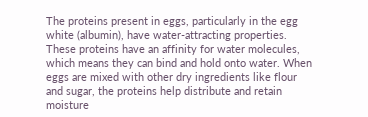The proteins present in eggs, particularly in the egg white (albumin), have water-attracting properties. These proteins have an affinity for water molecules, which means they can bind and hold onto water. When eggs are mixed with other dry ingredients like flour and sugar, the proteins help distribute and retain moisture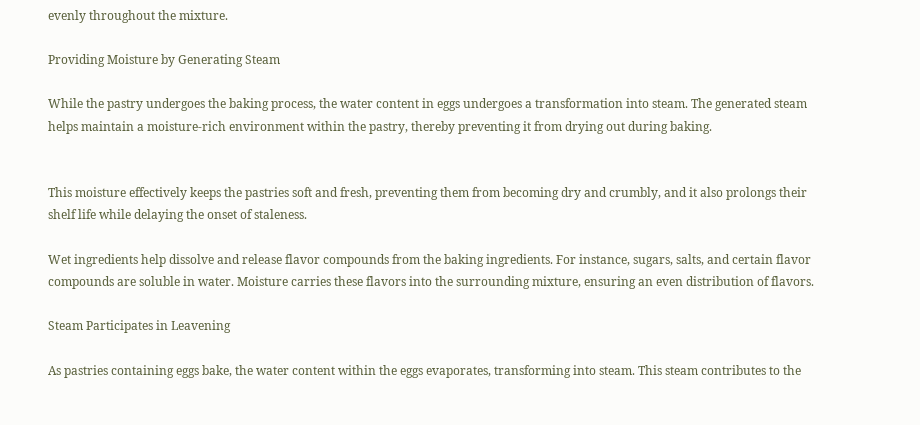evenly throughout the mixture.

Providing Moisture by Generating Steam

While the pastry undergoes the baking process, the water content in eggs undergoes a transformation into steam. The generated steam helps maintain a moisture-rich environment within the pastry, thereby preventing it from drying out during baking.


This moisture effectively keeps the pastries soft and fresh, preventing them from becoming dry and crumbly, and it also prolongs their shelf life while delaying the onset of staleness.

Wet ingredients help dissolve and release flavor compounds from the baking ingredients. For instance, sugars, salts, and certain flavor compounds are soluble in water. Moisture carries these flavors into the surrounding mixture, ensuring an even distribution of flavors.

Steam Participates in Leavening

As pastries containing eggs bake, the water content within the eggs evaporates, transforming into steam. This steam contributes to the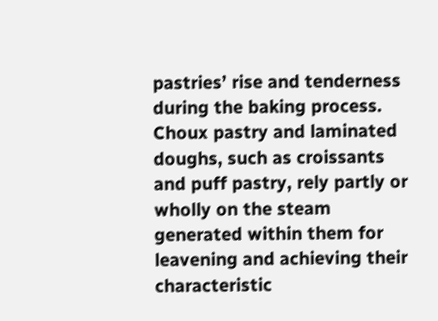pastries’ rise and tenderness during the baking process. Choux pastry and laminated doughs, such as croissants and puff pastry, rely partly or wholly on the steam generated within them for leavening and achieving their characteristic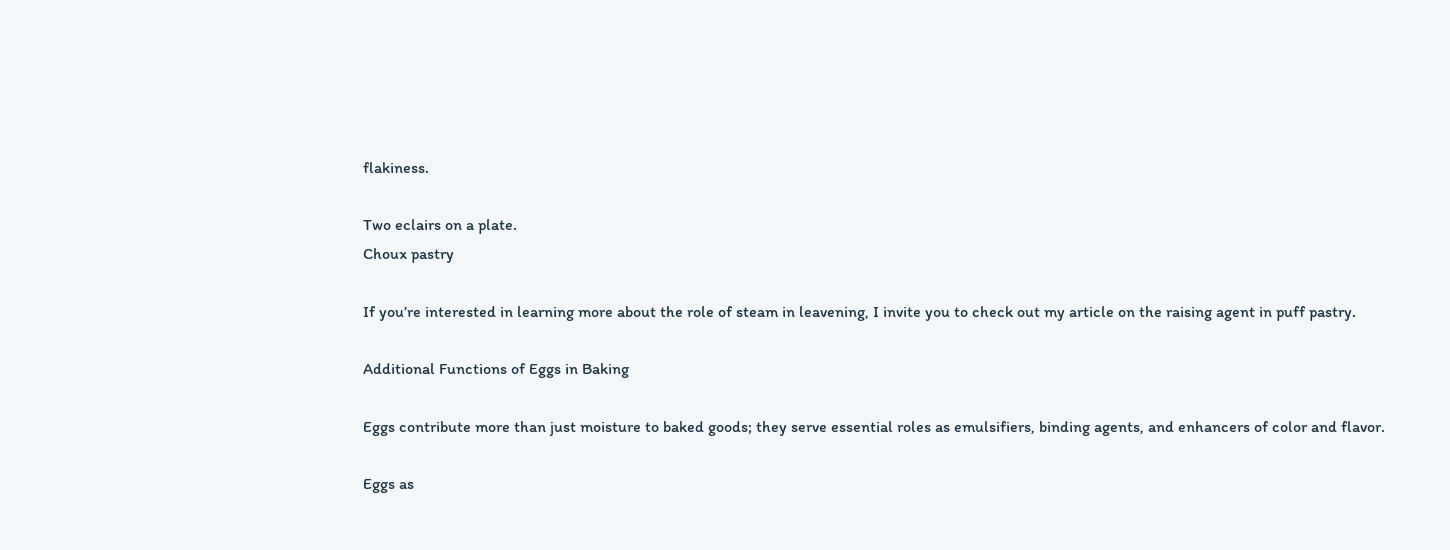flakiness.

Two eclairs on a plate.
Choux pastry

If you’re interested in learning more about the role of steam in leavening, I invite you to check out my article on the raising agent in puff pastry.

Additional Functions of Eggs in Baking

Eggs contribute more than just moisture to baked goods; they serve essential roles as emulsifiers, binding agents, and enhancers of color and flavor.

Eggs as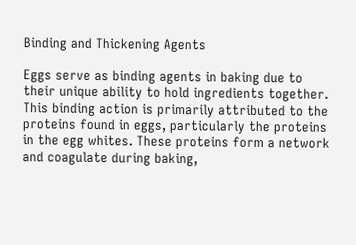Binding and Thickening Agents

Eggs serve as binding agents in baking due to their unique ability to hold ingredients together. This binding action is primarily attributed to the proteins found in eggs, particularly the proteins in the egg whites. These proteins form a network and coagulate during baking,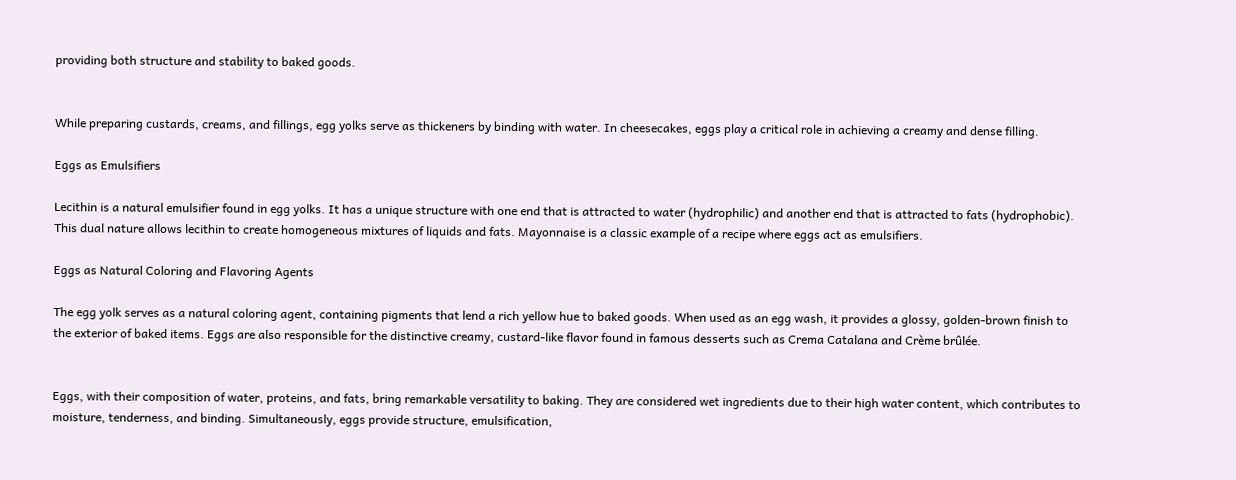providing both structure and stability to baked goods.


While preparing custards, creams, and fillings, egg yolks serve as thickeners by binding with water. In cheesecakes, eggs play a critical role in achieving a creamy and dense filling.

Eggs as Emulsifiers

Lecithin is a natural emulsifier found in egg yolks. It has a unique structure with one end that is attracted to water (hydrophilic) and another end that is attracted to fats (hydrophobic). This dual nature allows lecithin to create homogeneous mixtures of liquids and fats. Mayonnaise is a classic example of a recipe where eggs act as emulsifiers.

Eggs as Natural Coloring and Flavoring Agents

The egg yolk serves as a natural coloring agent, containing pigments that lend a rich yellow hue to baked goods. When used as an egg wash, it provides a glossy, golden-brown finish to the exterior of baked items. Eggs are also responsible for the distinctive creamy, custard-like flavor found in famous desserts such as Crema Catalana and Crème brûlée.


Eggs, with their composition of water, proteins, and fats, bring remarkable versatility to baking. They are considered wet ingredients due to their high water content, which contributes to moisture, tenderness, and binding. Simultaneously, eggs provide structure, emulsification,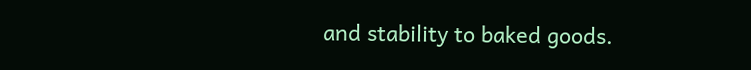and stability to baked goods.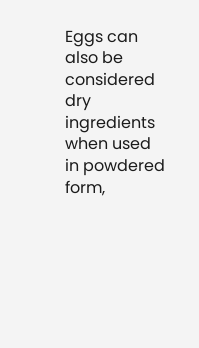Eggs can also be considered dry ingredients when used in powdered form,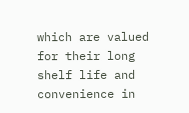which are valued for their long shelf life and convenience in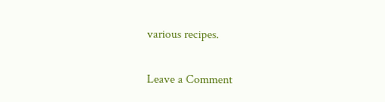various recipes.

Leave a Comment